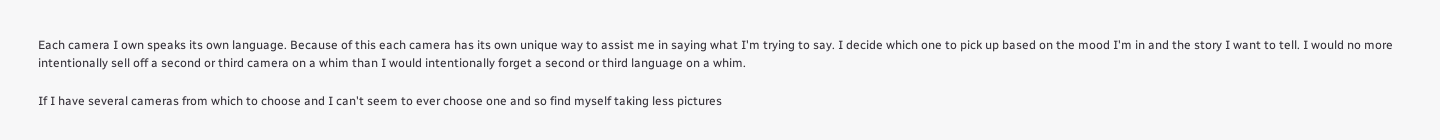Each camera I own speaks its own language. Because of this each camera has its own unique way to assist me in saying what I'm trying to say. I decide which one to pick up based on the mood I'm in and the story I want to tell. I would no more intentionally sell off a second or third camera on a whim than I would intentionally forget a second or third language on a whim.

If I have several cameras from which to choose and I can't seem to ever choose one and so find myself taking less pictures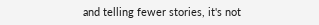and telling fewer stories, it's not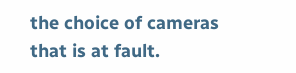the choice of cameras that is at fault.